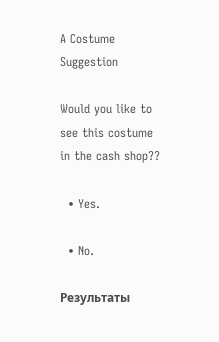A Costume Suggestion

Would you like to see this costume in the cash shop??

  • Yes.

  • No.

Результаты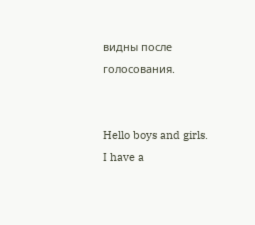видны после голосования.


Hello boys and girls.
I have a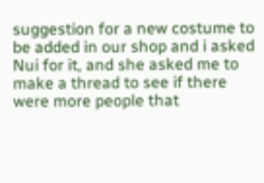suggestion for a new costume to be added in our shop and i asked Nui for it, and she asked me to make a thread to see if there were more people that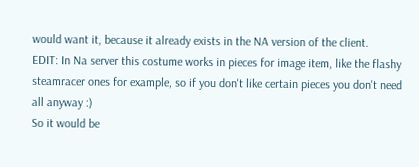would want it, because it already exists in the NA version of the client.
EDIT: In Na server this costume works in pieces for image item, like the flashy steamracer ones for example, so if you don't like certain pieces you don't need all anyway :)
So it would be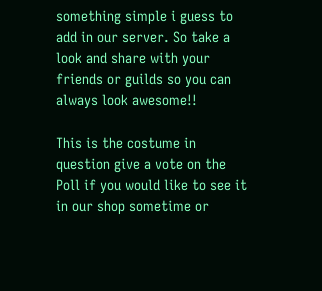something simple i guess to add in our server. So take a look and share with your friends or guilds so you can always look awesome!!

This is the costume in question give a vote on the Poll if you would like to see it in our shop sometime or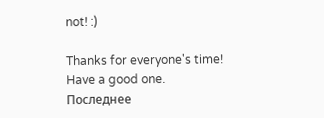not! :)

Thanks for everyone's time! Have a good one.
Последнее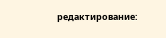редактирование: